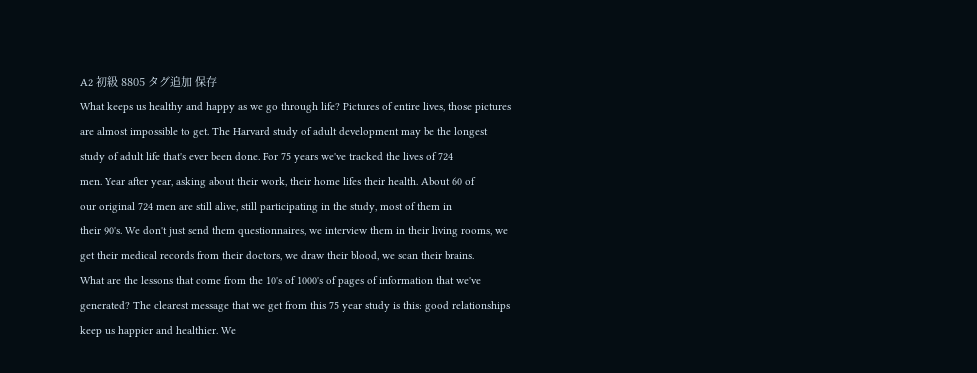A2 初級 8805 タグ追加 保存
What keeps us healthy and happy as we go through life? Pictures of entire lives, those pictures
are almost impossible to get. The Harvard study of adult development may be the longest
study of adult life that's ever been done. For 75 years we've tracked the lives of 724
men. Year after year, asking about their work, their home lifes their health. About 60 of
our original 724 men are still alive, still participating in the study, most of them in
their 90's. We don't just send them questionnaires, we interview them in their living rooms, we
get their medical records from their doctors, we draw their blood, we scan their brains.
What are the lessons that come from the 10's of 1000's of pages of information that we've
generated? The clearest message that we get from this 75 year study is this: good relationships
keep us happier and healthier. We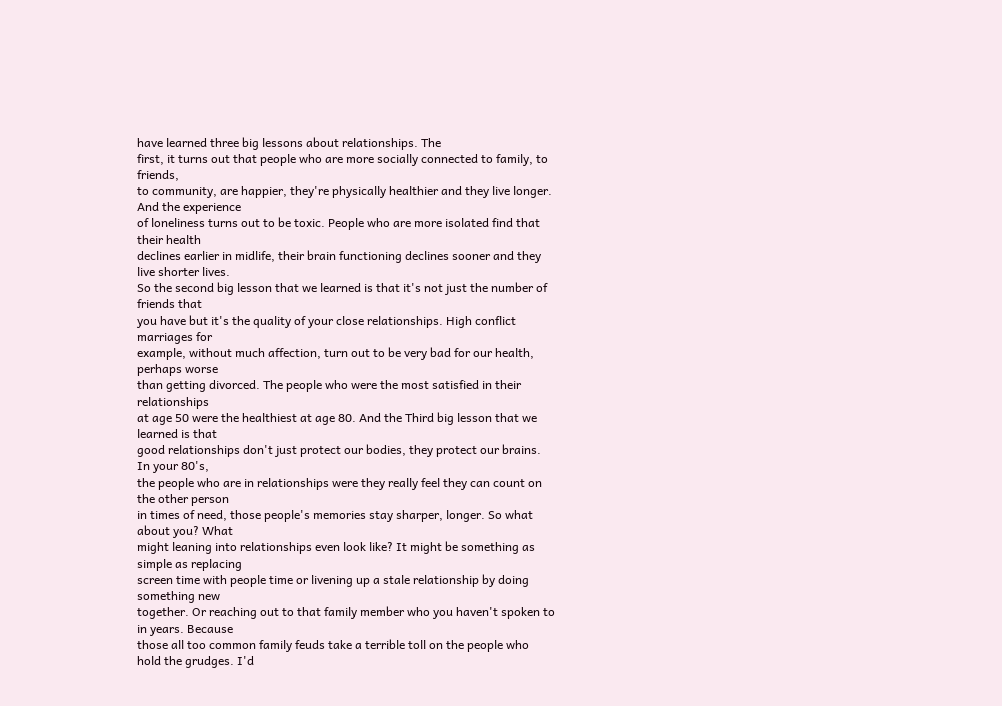have learned three big lessons about relationships. The
first, it turns out that people who are more socially connected to family, to friends,
to community, are happier, they're physically healthier and they live longer. And the experience
of loneliness turns out to be toxic. People who are more isolated find that their health
declines earlier in midlife, their brain functioning declines sooner and they live shorter lives.
So the second big lesson that we learned is that it's not just the number of friends that
you have but it's the quality of your close relationships. High conflict marriages for
example, without much affection, turn out to be very bad for our health, perhaps worse
than getting divorced. The people who were the most satisfied in their relationships
at age 50 were the healthiest at age 80. And the Third big lesson that we learned is that
good relationships don't just protect our bodies, they protect our brains. In your 80's,
the people who are in relationships were they really feel they can count on the other person
in times of need, those people's memories stay sharper, longer. So what about you? What
might leaning into relationships even look like? It might be something as simple as replacing
screen time with people time or livening up a stale relationship by doing something new
together. Or reaching out to that family member who you haven't spoken to in years. Because
those all too common family feuds take a terrible toll on the people who hold the grudges. I'd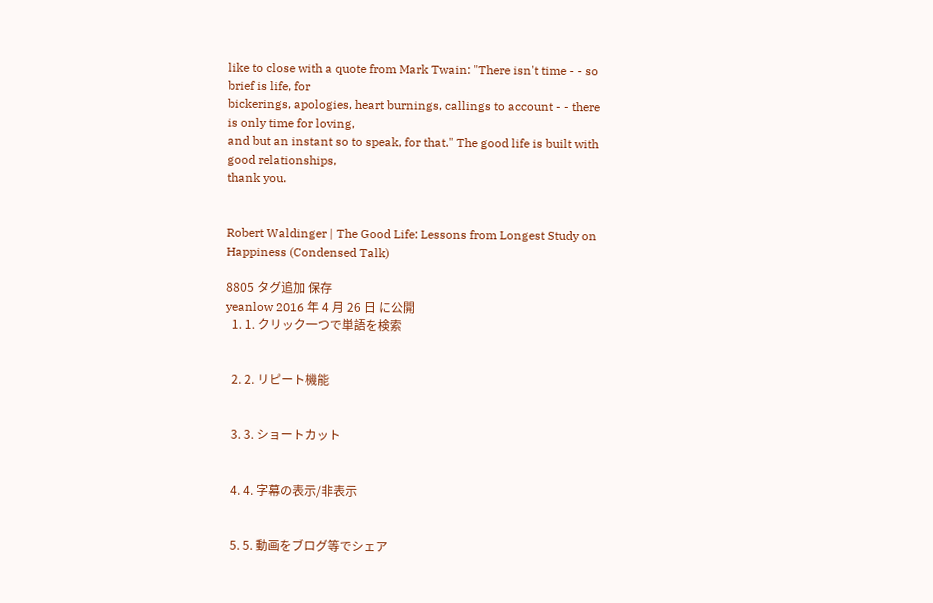like to close with a quote from Mark Twain: "There isn't time - - so brief is life, for
bickerings, apologies, heart burnings, callings to account - - there is only time for loving,
and but an instant so to speak, for that." The good life is built with good relationships,
thank you.


Robert Waldinger | The Good Life: Lessons from Longest Study on Happiness (Condensed Talk)

8805 タグ追加 保存
yeanlow 2016 年 4 月 26 日 に公開
  1. 1. クリック一つで単語を検索


  2. 2. リピート機能


  3. 3. ショートカット


  4. 4. 字幕の表示/非表示


  5. 5. 動画をブログ等でシェア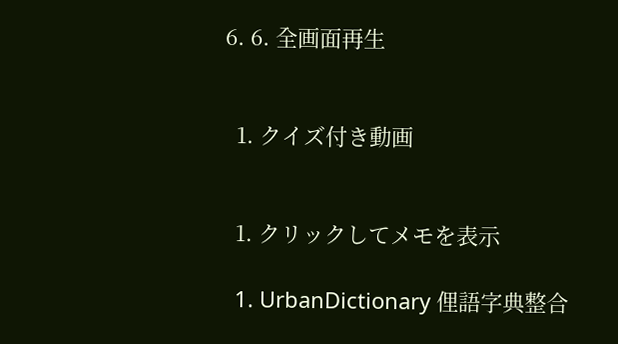6. 6. 全画面再生


  1. クイズ付き動画


  1. クリックしてメモを表示

  1. UrbanDictionary 俚語字典整合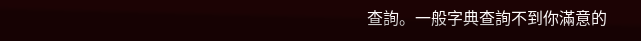查詢。一般字典查詢不到你滿意的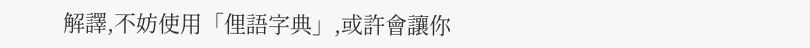解譯,不妨使用「俚語字典」,或許會讓你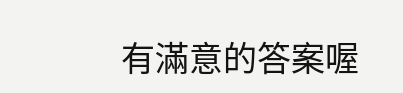有滿意的答案喔